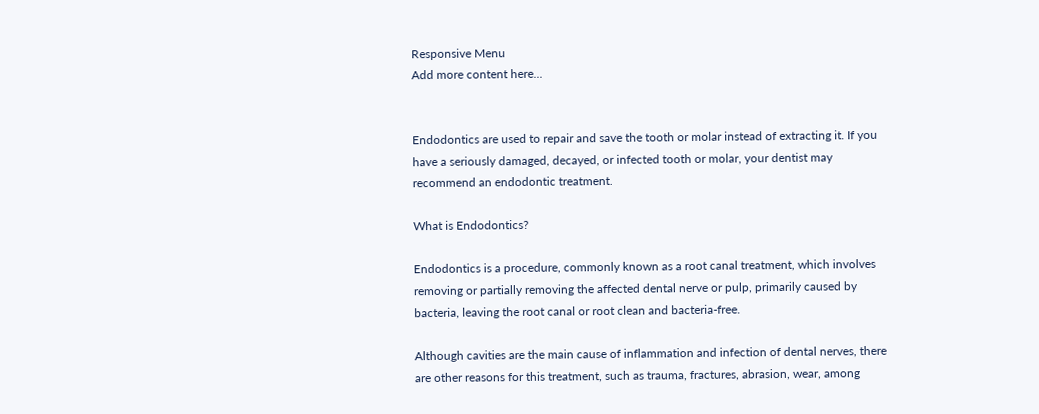Responsive Menu
Add more content here...


Endodontics are used to repair and save the tooth or molar instead of extracting it. If you have a seriously damaged, decayed, or infected tooth or molar, your dentist may recommend an endodontic treatment.

What is Endodontics?

Endodontics is a procedure, commonly known as a root canal treatment, which involves removing or partially removing the affected dental nerve or pulp, primarily caused by bacteria, leaving the root canal or root clean and bacteria-free.

Although cavities are the main cause of inflammation and infection of dental nerves, there are other reasons for this treatment, such as trauma, fractures, abrasion, wear, among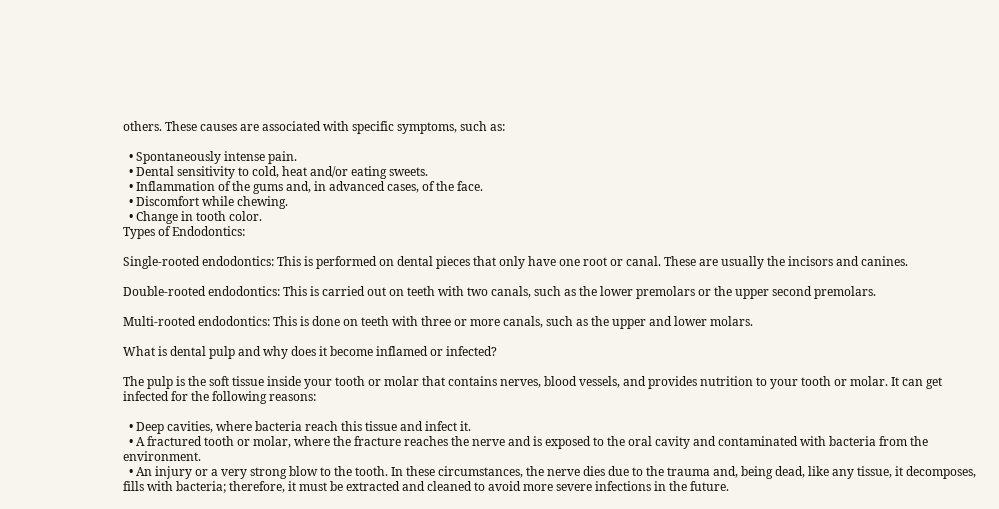others. These causes are associated with specific symptoms, such as:

  • Spontaneously intense pain.
  • Dental sensitivity to cold, heat and/or eating sweets.
  • Inflammation of the gums and, in advanced cases, of the face.
  • Discomfort while chewing.
  • Change in tooth color.
Types of Endodontics:

Single-rooted endodontics: This is performed on dental pieces that only have one root or canal. These are usually the incisors and canines.

Double-rooted endodontics: This is carried out on teeth with two canals, such as the lower premolars or the upper second premolars.

Multi-rooted endodontics: This is done on teeth with three or more canals, such as the upper and lower molars.

What is dental pulp and why does it become inflamed or infected?

The pulp is the soft tissue inside your tooth or molar that contains nerves, blood vessels, and provides nutrition to your tooth or molar. It can get infected for the following reasons:

  • Deep cavities, where bacteria reach this tissue and infect it.
  • A fractured tooth or molar, where the fracture reaches the nerve and is exposed to the oral cavity and contaminated with bacteria from the environment.
  • An injury or a very strong blow to the tooth. In these circumstances, the nerve dies due to the trauma and, being dead, like any tissue, it decomposes, fills with bacteria; therefore, it must be extracted and cleaned to avoid more severe infections in the future.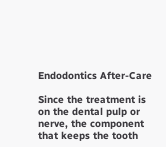Endodontics After-Care

Since the treatment is on the dental pulp or nerve, the component that keeps the tooth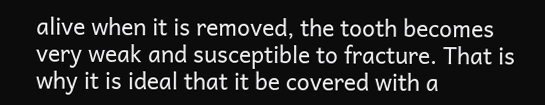alive when it is removed, the tooth becomes very weak and susceptible to fracture. That is why it is ideal that it be covered with a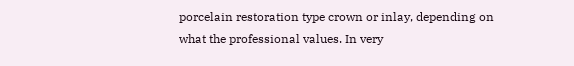porcelain restoration type crown or inlay, depending on what the professional values. In very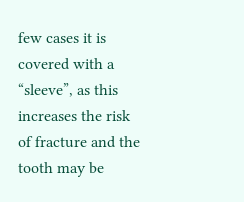few cases it is covered with a “sleeve”, as this increases the risk of fracture and the tooth may be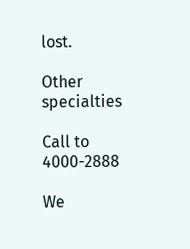lost.

Other specialties

Call to 4000-2888

We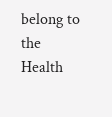belong to the Health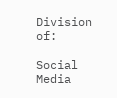Division of:

Social Media